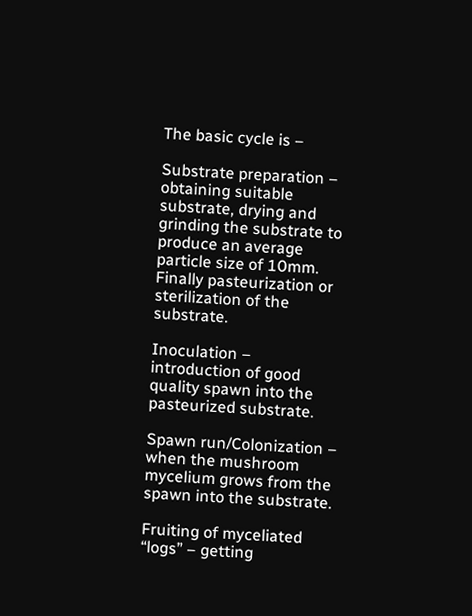The basic cycle is –

Substrate preparation – obtaining suitable substrate, drying and grinding the substrate to produce an average particle size of 10mm. Finally pasteurization or sterilization of the substrate.

Inoculation – introduction of good quality spawn into the pasteurized substrate.

Spawn run/Colonization – when the mushroom mycelium grows from the spawn into the substrate.

Fruiting of myceliated “logs” – getting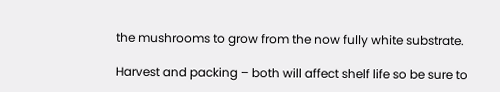the mushrooms to grow from the now fully white substrate.

Harvest and packing – both will affect shelf life so be sure to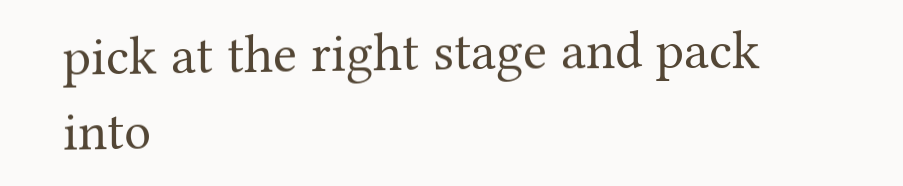pick at the right stage and pack into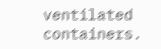ventilated containers.